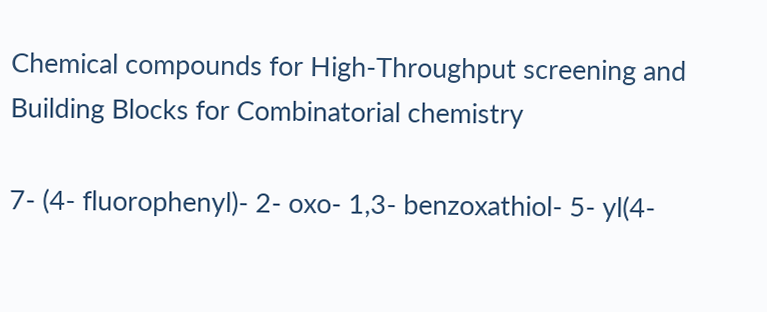Chemical compounds for High-Throughput screening and
Building Blocks for Combinatorial chemistry

7- (4- fluorophenyl)- 2- oxo- 1,3- benzoxathiol- 5- yl(4-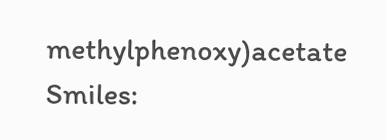methylphenoxy)acetate
Smiles: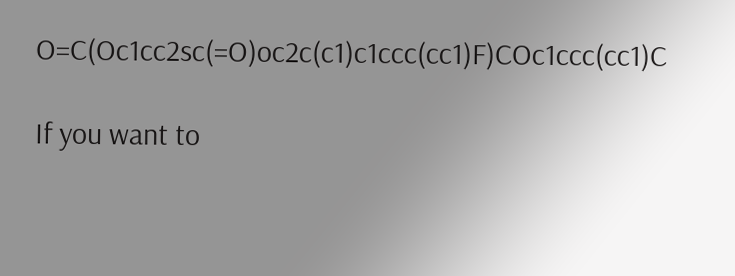O=C(Oc1cc2sc(=O)oc2c(c1)c1ccc(cc1)F)COc1ccc(cc1)C

If you want to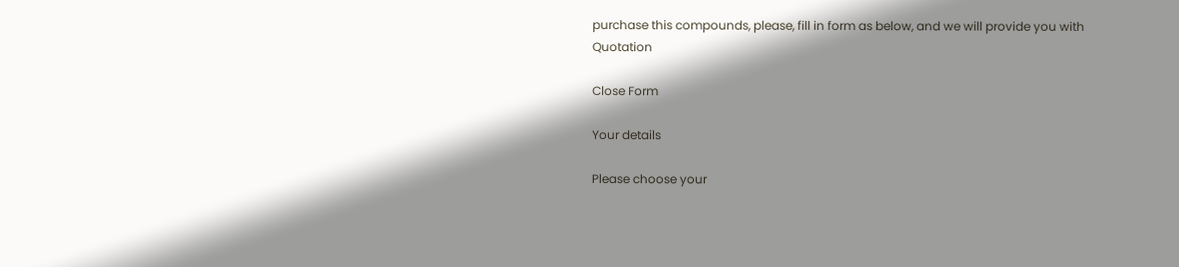purchase this compounds, please, fill in form as below, and we will provide you with Quotation

Close Form

Your details

Please choose your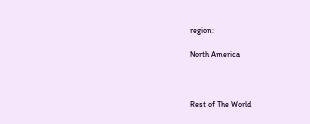region:

North America



Rest of The World